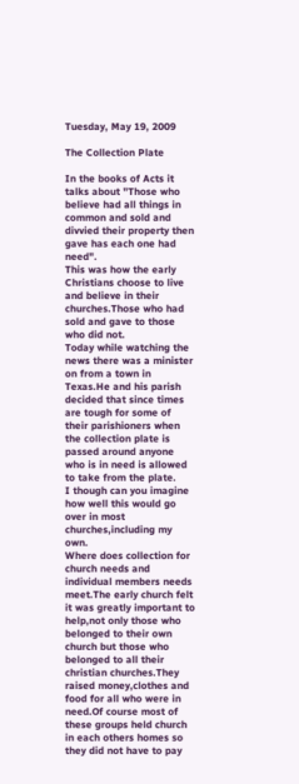Tuesday, May 19, 2009

The Collection Plate

In the books of Acts it talks about "Those who believe had all things in common and sold and divvied their property then gave has each one had need".
This was how the early Christians choose to live and believe in their churches.Those who had sold and gave to those who did not.
Today while watching the news there was a minister on from a town in Texas.He and his parish decided that since times are tough for some of their parishioners when the collection plate is passed around anyone who is in need is allowed to take from the plate.
I though can you imagine how well this would go over in most churches,including my own.
Where does collection for church needs and individual members needs meet.The early church felt it was greatly important to help,not only those who belonged to their own church but those who belonged to all their christian churches.They raised money,clothes and food for all who were in need.Of course most of these groups held church in each others homes so they did not have to pay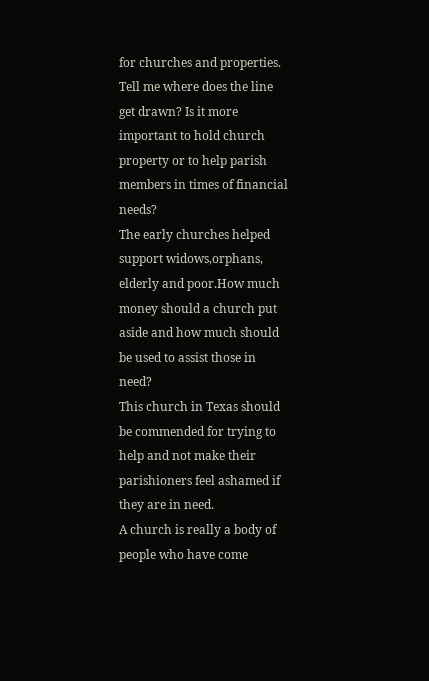for churches and properties.
Tell me where does the line get drawn? Is it more important to hold church property or to help parish members in times of financial needs?
The early churches helped support widows,orphans, elderly and poor.How much money should a church put aside and how much should be used to assist those in need?
This church in Texas should be commended for trying to help and not make their parishioners feel ashamed if they are in need.
A church is really a body of people who have come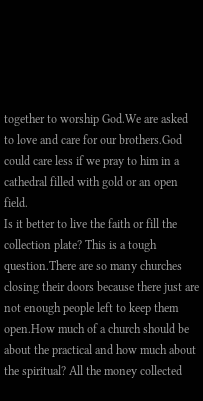together to worship God.We are asked to love and care for our brothers.God could care less if we pray to him in a cathedral filled with gold or an open field.
Is it better to live the faith or fill the collection plate? This is a tough question.There are so many churches closing their doors because there just are not enough people left to keep them open.How much of a church should be about the practical and how much about the spiritual? All the money collected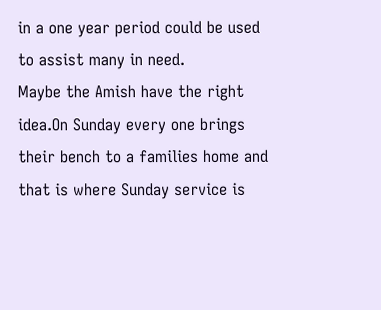in a one year period could be used to assist many in need.
Maybe the Amish have the right idea.On Sunday every one brings their bench to a families home and that is where Sunday service is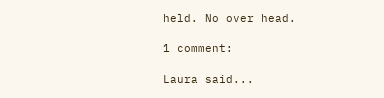held. No over head.

1 comment:

Laura said...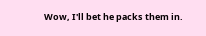Wow, I'll bet he packs them in.